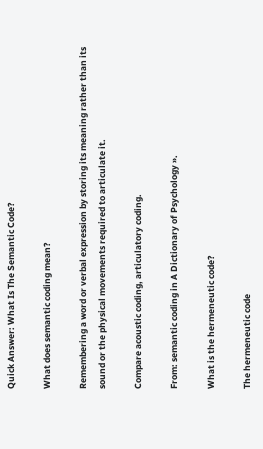Quick Answer: What Is The Semantic Code?

What does semantic coding mean?

Remembering a word or verbal expression by storing its meaning rather than its sound or the physical movements required to articulate it.

Compare acoustic coding, articulatory coding.

From: semantic coding in A Dictionary of Psychology ».

What is the hermeneutic code?

The hermeneutic code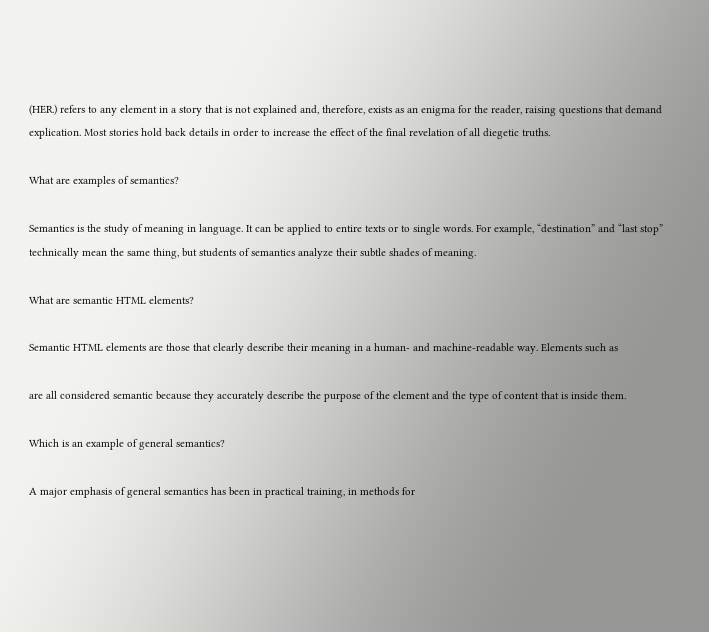(HER.) refers to any element in a story that is not explained and, therefore, exists as an enigma for the reader, raising questions that demand explication. Most stories hold back details in order to increase the effect of the final revelation of all diegetic truths.

What are examples of semantics?

Semantics is the study of meaning in language. It can be applied to entire texts or to single words. For example, “destination” and “last stop” technically mean the same thing, but students of semantics analyze their subtle shades of meaning.

What are semantic HTML elements?

Semantic HTML elements are those that clearly describe their meaning in a human- and machine-readable way. Elements such as

are all considered semantic because they accurately describe the purpose of the element and the type of content that is inside them.

Which is an example of general semantics?

A major emphasis of general semantics has been in practical training, in methods for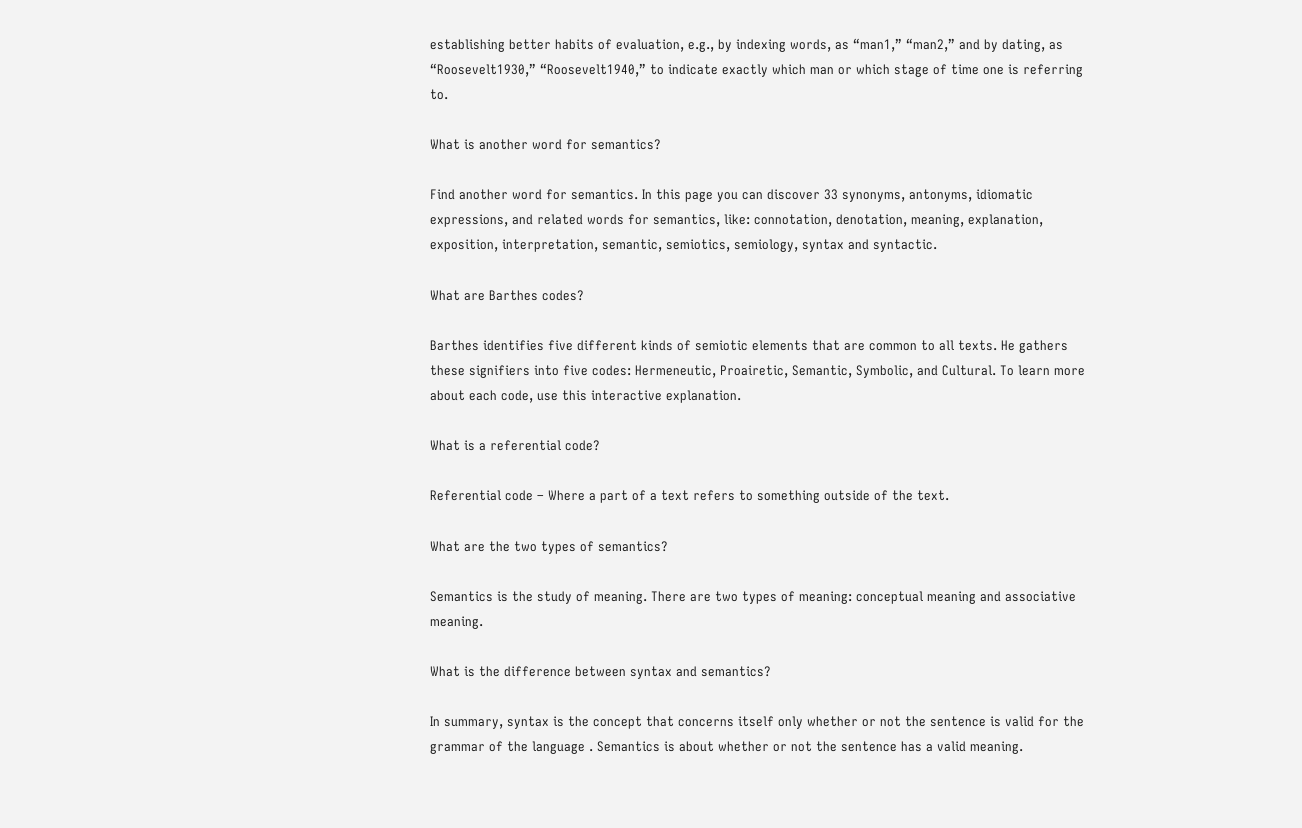establishing better habits of evaluation, e.g., by indexing words, as “man1,” “man2,” and by dating, as “Roosevelt1930,” “Roosevelt1940,” to indicate exactly which man or which stage of time one is referring to.

What is another word for semantics?

Find another word for semantics. In this page you can discover 33 synonyms, antonyms, idiomatic expressions, and related words for semantics, like: connotation, denotation, meaning, explanation, exposition, interpretation, semantic, semiotics, semiology, syntax and syntactic.

What are Barthes codes?

Barthes identifies five different kinds of semiotic elements that are common to all texts. He gathers these signifiers into five codes: Hermeneutic, Proairetic, Semantic, Symbolic, and Cultural. To learn more about each code, use this interactive explanation.

What is a referential code?

Referential code – Where a part of a text refers to something outside of the text.

What are the two types of semantics?

Semantics is the study of meaning. There are two types of meaning: conceptual meaning and associative meaning.

What is the difference between syntax and semantics?

In summary, syntax is the concept that concerns itself only whether or not the sentence is valid for the grammar of the language . Semantics is about whether or not the sentence has a valid meaning.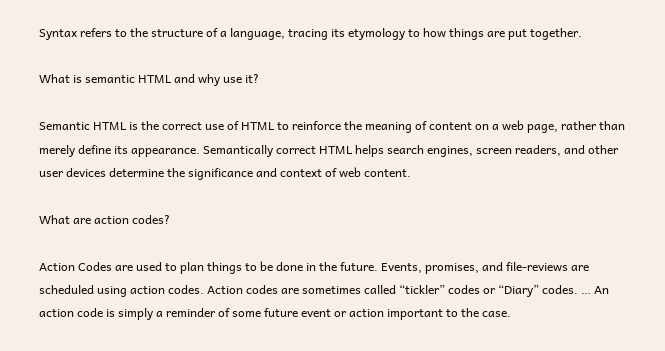Syntax refers to the structure of a language, tracing its etymology to how things are put together.

What is semantic HTML and why use it?

Semantic HTML is the correct use of HTML to reinforce the meaning of content on a web page, rather than merely define its appearance. Semantically correct HTML helps search engines, screen readers, and other user devices determine the significance and context of web content.

What are action codes?

Action Codes are used to plan things to be done in the future. Events, promises, and file-reviews are scheduled using action codes. Action codes are sometimes called “tickler” codes or “Diary” codes. … An action code is simply a reminder of some future event or action important to the case.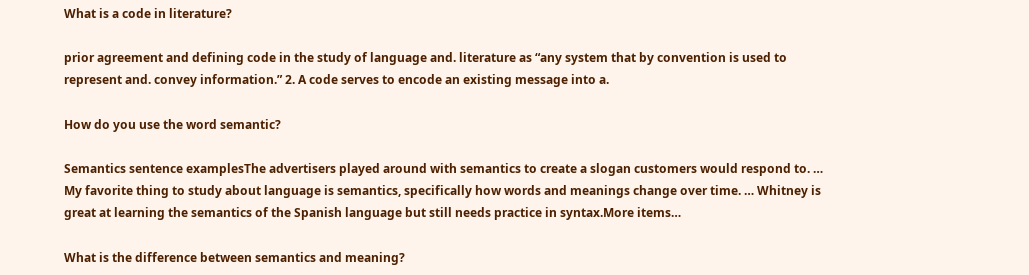What is a code in literature?

prior agreement and defining code in the study of language and. literature as “any system that by convention is used to represent and. convey information.” 2. A code serves to encode an existing message into a.

How do you use the word semantic?

Semantics sentence examplesThe advertisers played around with semantics to create a slogan customers would respond to. … My favorite thing to study about language is semantics, specifically how words and meanings change over time. … Whitney is great at learning the semantics of the Spanish language but still needs practice in syntax.More items…

What is the difference between semantics and meaning?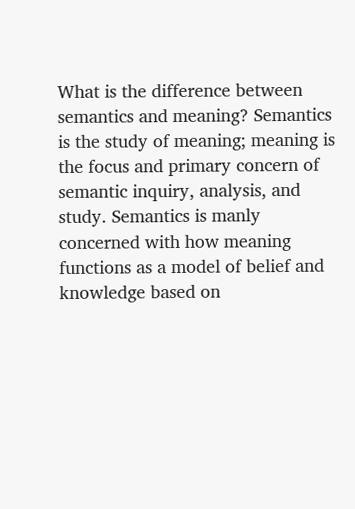What is the difference between semantics and meaning? Semantics is the study of meaning; meaning is the focus and primary concern of semantic inquiry, analysis, and study. Semantics is manly concerned with how meaning functions as a model of belief and knowledge based on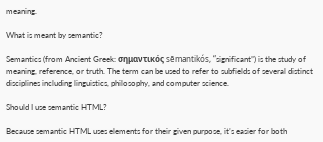meaning.

What is meant by semantic?

Semantics (from Ancient Greek: σημαντικός sēmantikós, “significant”) is the study of meaning, reference, or truth. The term can be used to refer to subfields of several distinct disciplines including linguistics, philosophy, and computer science.

Should I use semantic HTML?

Because semantic HTML uses elements for their given purpose, it’s easier for both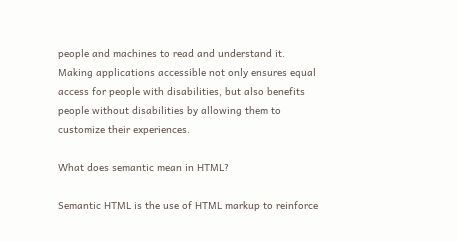people and machines to read and understand it. Making applications accessible not only ensures equal access for people with disabilities, but also benefits people without disabilities by allowing them to customize their experiences.

What does semantic mean in HTML?

Semantic HTML is the use of HTML markup to reinforce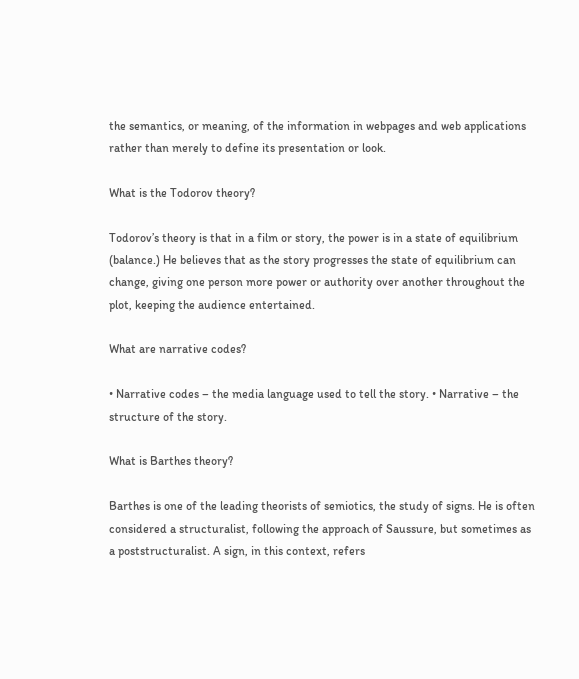the semantics, or meaning, of the information in webpages and web applications rather than merely to define its presentation or look.

What is the Todorov theory?

Todorov’s theory is that in a film or story, the power is in a state of equilibrium (balance.) He believes that as the story progresses the state of equilibrium can change, giving one person more power or authority over another throughout the plot, keeping the audience entertained.

What are narrative codes?

• Narrative codes – the media language used to tell the story. • Narrative – the structure of the story.

What is Barthes theory?

Barthes is one of the leading theorists of semiotics, the study of signs. He is often considered a structuralist, following the approach of Saussure, but sometimes as a poststructuralist. A sign, in this context, refers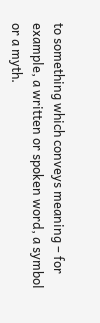to something which conveys meaning – for example, a written or spoken word, a symbol or a myth.